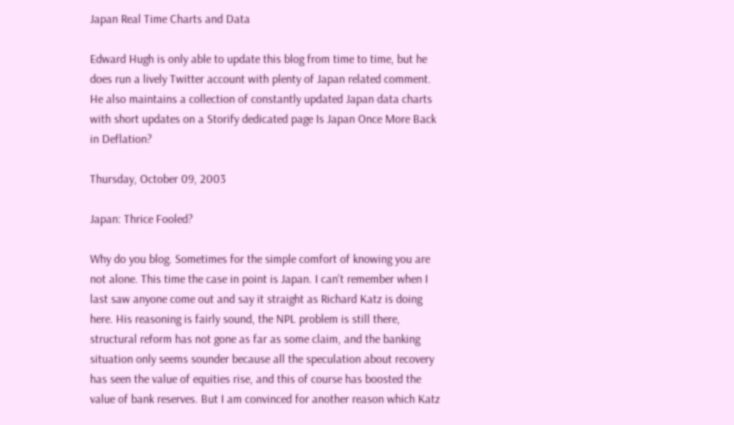Japan Real Time Charts and Data

Edward Hugh is only able to update this blog from time to time, but he does run a lively Twitter account with plenty of Japan related comment. He also maintains a collection of constantly updated Japan data charts with short updates on a Storify dedicated page Is Japan Once More Back in Deflation?

Thursday, October 09, 2003

Japan: Thrice Fooled?

Why do you blog. Sometimes for the simple comfort of knowing you are not alone. This time the case in point is Japan. I can't remember when I last saw anyone come out and say it straight as Richard Katz is doing here. His reasoning is fairly sound, the NPL problem is still there, structural reform has not gone as far as some claim, and the banking situation only seems sounder because all the speculation about recovery has seen the value of equities rise, and this of course has boosted the value of bank reserves. But I am convinced for another reason which Katz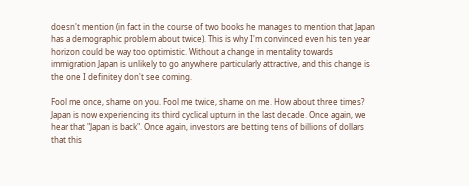doesn't mention (in fact in the course of two books he manages to mention that Japan has a demographic problem about twice). This is why I'm convinced even his ten year horizon could be way too optimistic. Without a change in mentality towards immigration Japan is unlikely to go anywhere particularly attractive, and this change is the one I definitey don't see coming.

Fool me once, shame on you. Fool me twice, shame on me. How about three times? Japan is now experiencing its third cyclical upturn in the last decade. Once again, we hear that "Japan is back". Once again, investors are betting tens of billions of dollars that this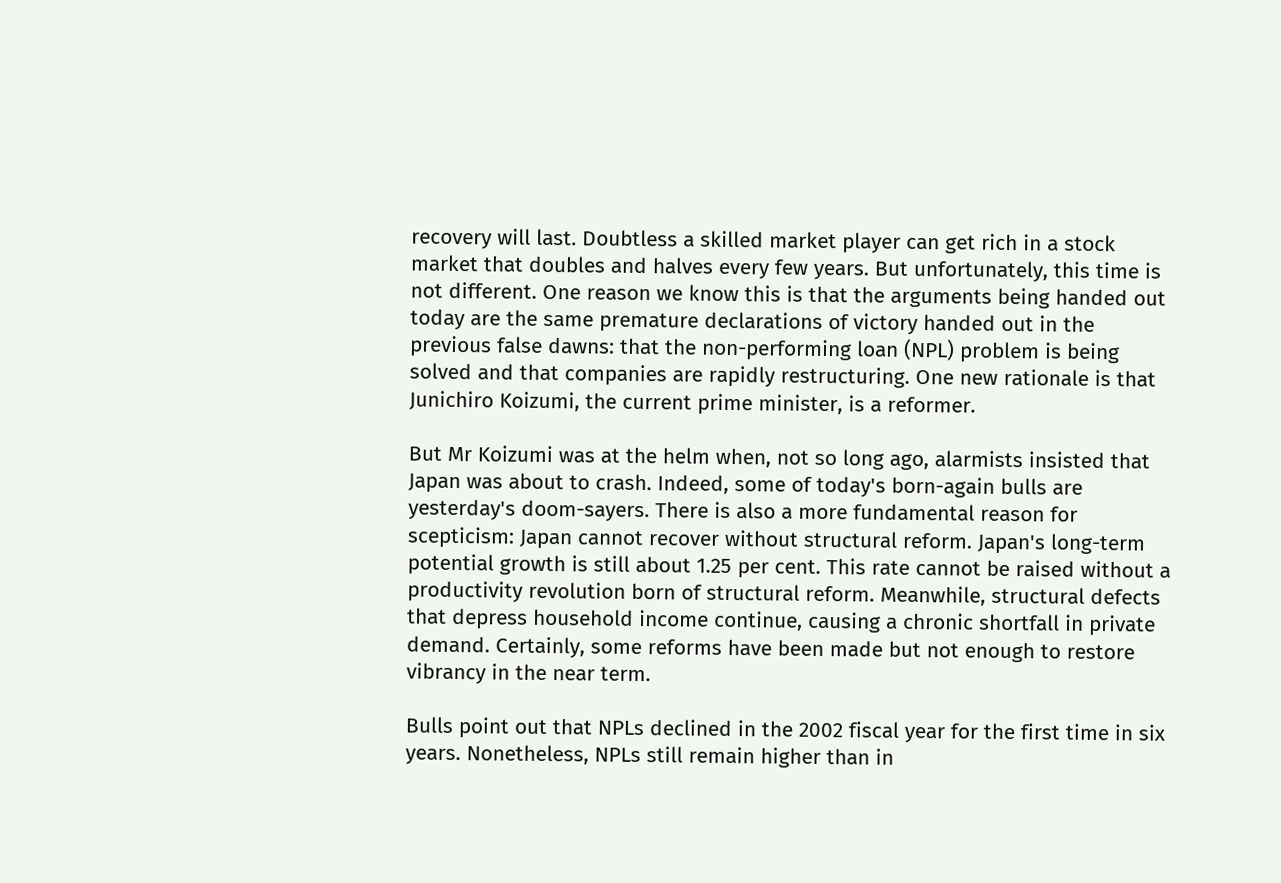recovery will last. Doubtless a skilled market player can get rich in a stock market that doubles and halves every few years. But unfortunately, this time is not different. One reason we know this is that the arguments being handed out today are the same premature declarations of victory handed out in the previous false dawns: that the non-performing loan (NPL) problem is being solved and that companies are rapidly restructuring. One new rationale is that Junichiro Koizumi, the current prime minister, is a reformer.

But Mr Koizumi was at the helm when, not so long ago, alarmists insisted that Japan was about to crash. Indeed, some of today's born-again bulls are yesterday's doom-sayers. There is also a more fundamental reason for scepticism: Japan cannot recover without structural reform. Japan's long-term potential growth is still about 1.25 per cent. This rate cannot be raised without a productivity revolution born of structural reform. Meanwhile, structural defects that depress household income continue, causing a chronic shortfall in private demand. Certainly, some reforms have been made but not enough to restore vibrancy in the near term.

Bulls point out that NPLs declined in the 2002 fiscal year for the first time in six years. Nonetheless, NPLs still remain higher than in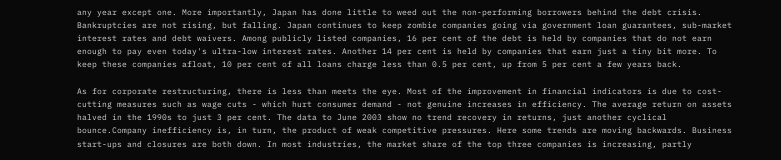any year except one. More importantly, Japan has done little to weed out the non-performing borrowers behind the debt crisis. Bankruptcies are not rising, but falling. Japan continues to keep zombie companies going via government loan guarantees, sub-market interest rates and debt waivers. Among publicly listed companies, 16 per cent of the debt is held by companies that do not earn enough to pay even today's ultra-low interest rates. Another 14 per cent is held by companies that earn just a tiny bit more. To keep these companies afloat, 10 per cent of all loans charge less than 0.5 per cent, up from 5 per cent a few years back.

As for corporate restructuring, there is less than meets the eye. Most of the improvement in financial indicators is due to cost-cutting measures such as wage cuts - which hurt consumer demand - not genuine increases in efficiency. The average return on assets halved in the 1990s to just 3 per cent. The data to June 2003 show no trend recovery in returns, just another cyclical bounce.Company inefficiency is, in turn, the product of weak competitive pressures. Here some trends are moving backwards. Business start-ups and closures are both down. In most industries, the market share of the top three companies is increasing, partly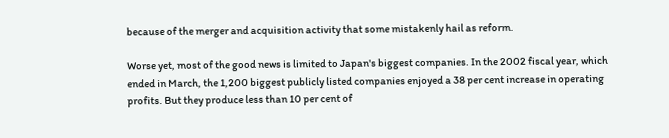because of the merger and acquisition activity that some mistakenly hail as reform.

Worse yet, most of the good news is limited to Japan's biggest companies. In the 2002 fiscal year, which ended in March, the 1,200 biggest publicly listed companies enjoyed a 38 per cent increase in operating profits. But they produce less than 10 per cent of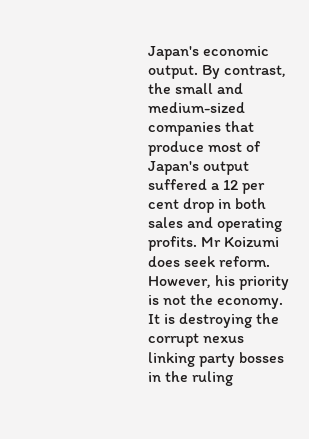Japan's economic output. By contrast, the small and medium-sized companies that produce most of Japan's output suffered a 12 per cent drop in both sales and operating profits. Mr Koizumi does seek reform. However, his priority is not the economy. It is destroying the corrupt nexus linking party bosses in the ruling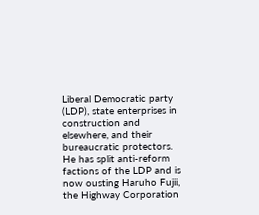Liberal Democratic party (LDP), state enterprises in construction and elsewhere, and their bureaucratic protectors. He has split anti-reform factions of the LDP and is now ousting Haruho Fujii, the Highway Corporation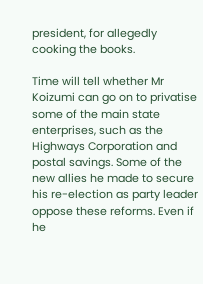president, for allegedly cooking the books.

Time will tell whether Mr Koizumi can go on to privatise some of the main state enterprises, such as the Highways Corporation and postal savings. Some of the new allies he made to secure his re-election as party leader oppose these reforms. Even if he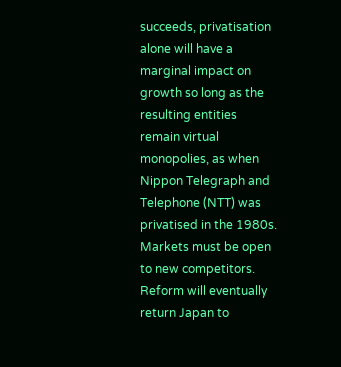succeeds, privatisation alone will have a marginal impact on growth so long as the resulting entities remain virtual monopolies, as when Nippon Telegraph and Telephone (NTT) was privatised in the 1980s. Markets must be open to new competitors. Reform will eventually return Japan to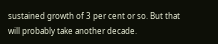sustained growth of 3 per cent or so. But that will probably take another decade.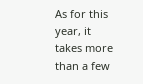As for this year, it takes more than a few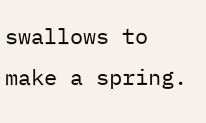swallows to make a spring.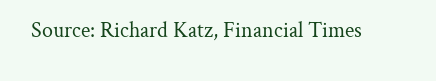Source: Richard Katz, Financial Times